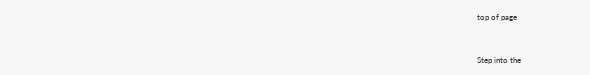top of page


Step into the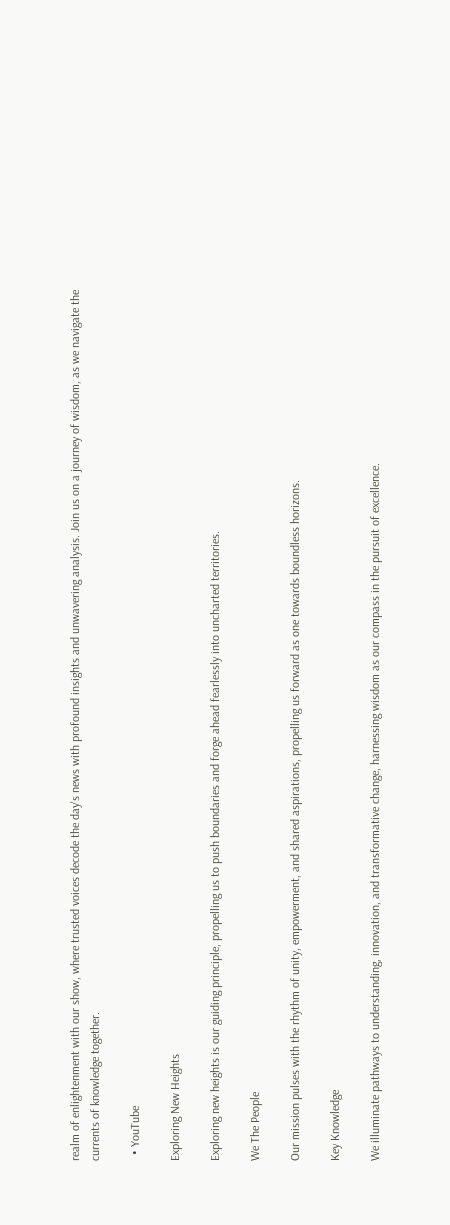realm of enlightenment with our show, where trusted voices decode the day's news with profound insights and unwavering analysis. Join us on a journey of wisdom, as we navigate the currents of knowledge together.

  • YouTube

Exploring New Heights

Exploring new heights is our guiding principle, propelling us to push boundaries and forge ahead fearlessly into uncharted territories.

We The People

Our mission pulses with the rhythm of unity, empowerment, and shared aspirations, propelling us forward as one towards boundless horizons.

Key Knowledge

We illuminate pathways to understanding, innovation, and transformative change, harnessing wisdom as our compass in the pursuit of excellence.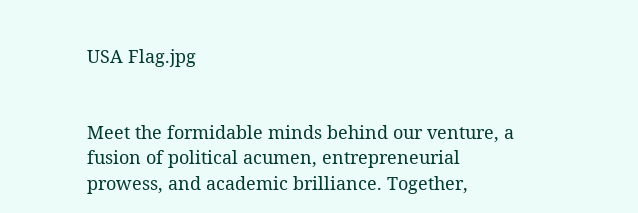USA Flag.jpg


Meet the formidable minds behind our venture, a fusion of political acumen, entrepreneurial prowess, and academic brilliance. Together,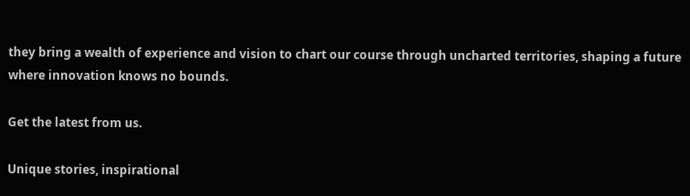they bring a wealth of experience and vision to chart our course through uncharted territories, shaping a future where innovation knows no bounds.

Get the latest from us.

Unique stories, inspirational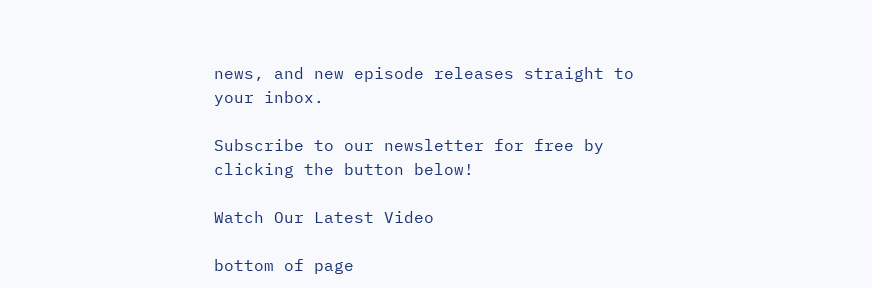news, and new episode releases straight to your inbox.

Subscribe to our newsletter for free by clicking the button below!

Watch Our Latest Video

bottom of page